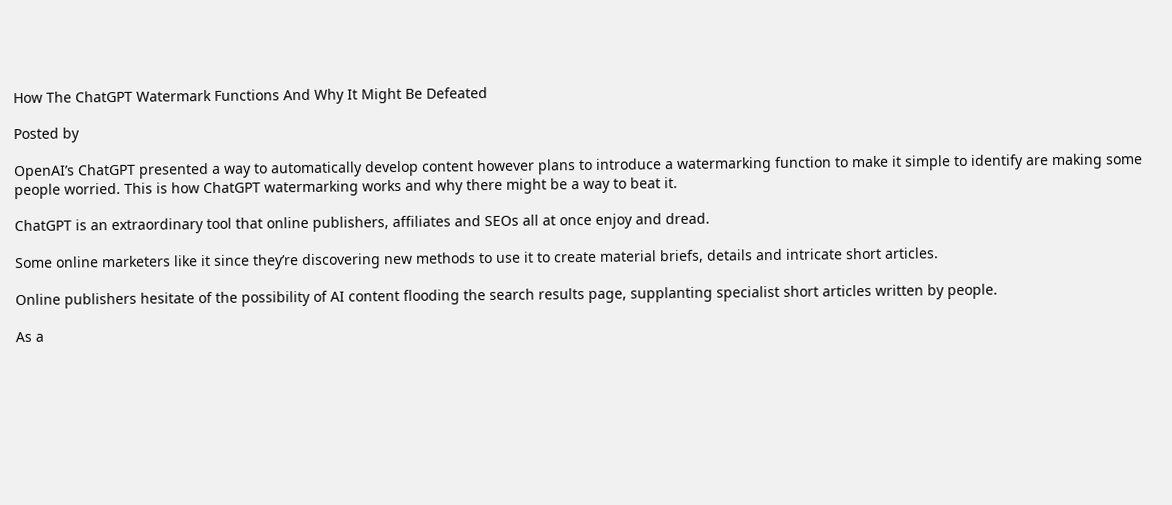How The ChatGPT Watermark Functions And Why It Might Be Defeated

Posted by

OpenAI’s ChatGPT presented a way to automatically develop content however plans to introduce a watermarking function to make it simple to identify are making some people worried. This is how ChatGPT watermarking works and why there might be a way to beat it.

ChatGPT is an extraordinary tool that online publishers, affiliates and SEOs all at once enjoy and dread.

Some online marketers like it since they’re discovering new methods to use it to create material briefs, details and intricate short articles.

Online publishers hesitate of the possibility of AI content flooding the search results page, supplanting specialist short articles written by people.

As a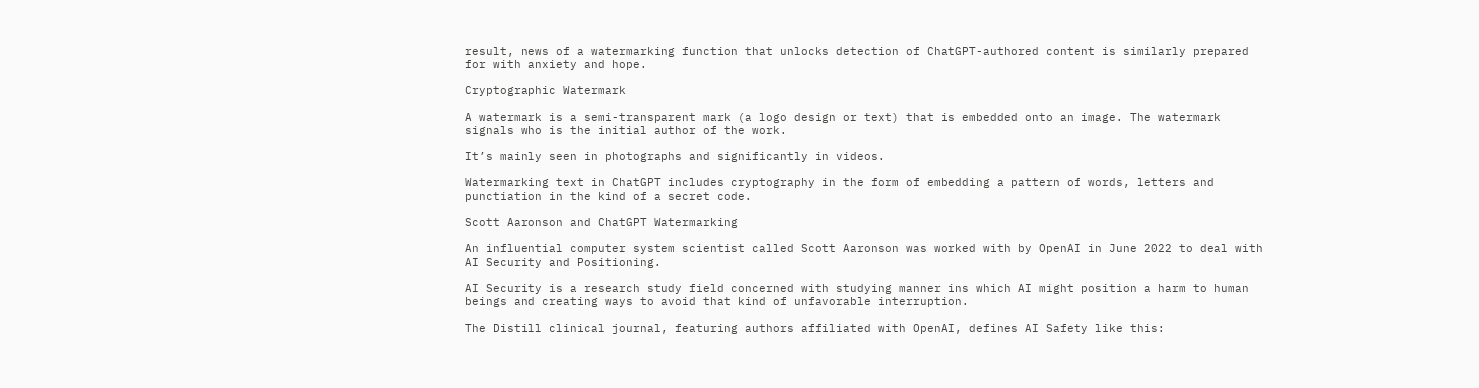result, news of a watermarking function that unlocks detection of ChatGPT-authored content is similarly prepared for with anxiety and hope.

Cryptographic Watermark

A watermark is a semi-transparent mark (a logo design or text) that is embedded onto an image. The watermark signals who is the initial author of the work.

It’s mainly seen in photographs and significantly in videos.

Watermarking text in ChatGPT includes cryptography in the form of embedding a pattern of words, letters and punctiation in the kind of a secret code.

Scott Aaronson and ChatGPT Watermarking

An influential computer system scientist called Scott Aaronson was worked with by OpenAI in June 2022 to deal with AI Security and Positioning.

AI Security is a research study field concerned with studying manner ins which AI might position a harm to human beings and creating ways to avoid that kind of unfavorable interruption.

The Distill clinical journal, featuring authors affiliated with OpenAI, defines AI Safety like this: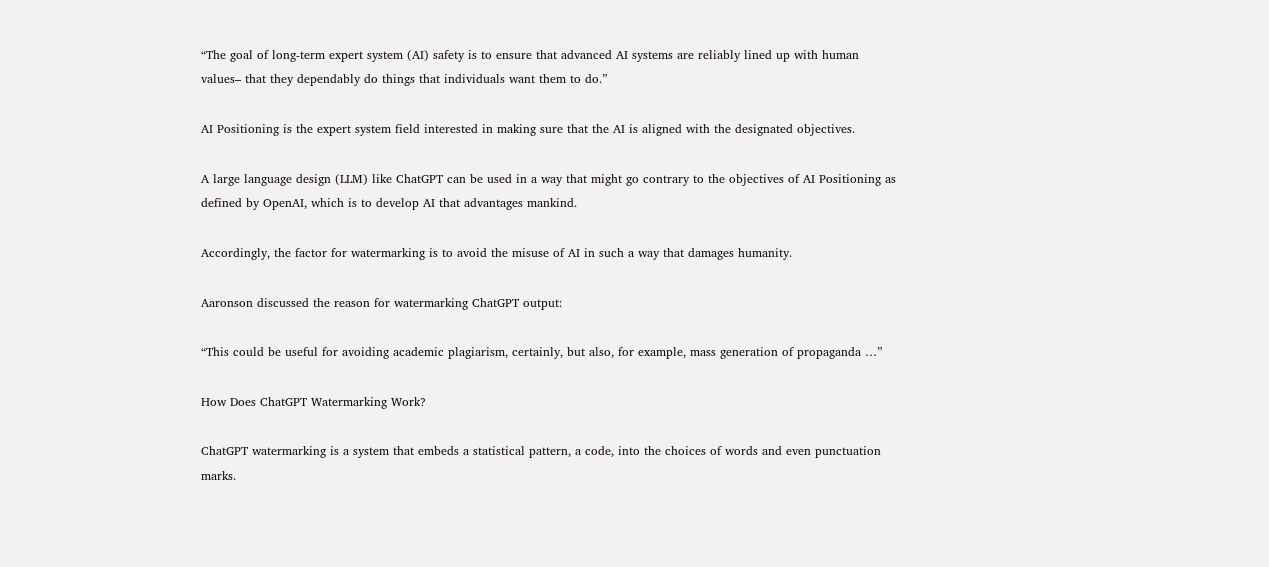“The goal of long-term expert system (AI) safety is to ensure that advanced AI systems are reliably lined up with human values– that they dependably do things that individuals want them to do.”

AI Positioning is the expert system field interested in making sure that the AI is aligned with the designated objectives.

A large language design (LLM) like ChatGPT can be used in a way that might go contrary to the objectives of AI Positioning as defined by OpenAI, which is to develop AI that advantages mankind.

Accordingly, the factor for watermarking is to avoid the misuse of AI in such a way that damages humanity.

Aaronson discussed the reason for watermarking ChatGPT output:

“This could be useful for avoiding academic plagiarism, certainly, but also, for example, mass generation of propaganda …”

How Does ChatGPT Watermarking Work?

ChatGPT watermarking is a system that embeds a statistical pattern, a code, into the choices of words and even punctuation marks.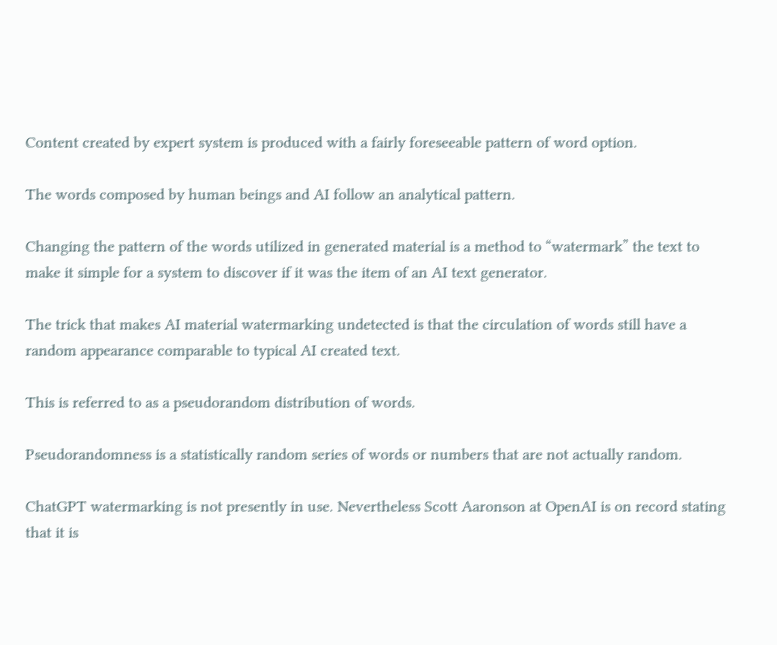Content created by expert system is produced with a fairly foreseeable pattern of word option.

The words composed by human beings and AI follow an analytical pattern.

Changing the pattern of the words utilized in generated material is a method to “watermark” the text to make it simple for a system to discover if it was the item of an AI text generator.

The trick that makes AI material watermarking undetected is that the circulation of words still have a random appearance comparable to typical AI created text.

This is referred to as a pseudorandom distribution of words.

Pseudorandomness is a statistically random series of words or numbers that are not actually random.

ChatGPT watermarking is not presently in use. Nevertheless Scott Aaronson at OpenAI is on record stating that it is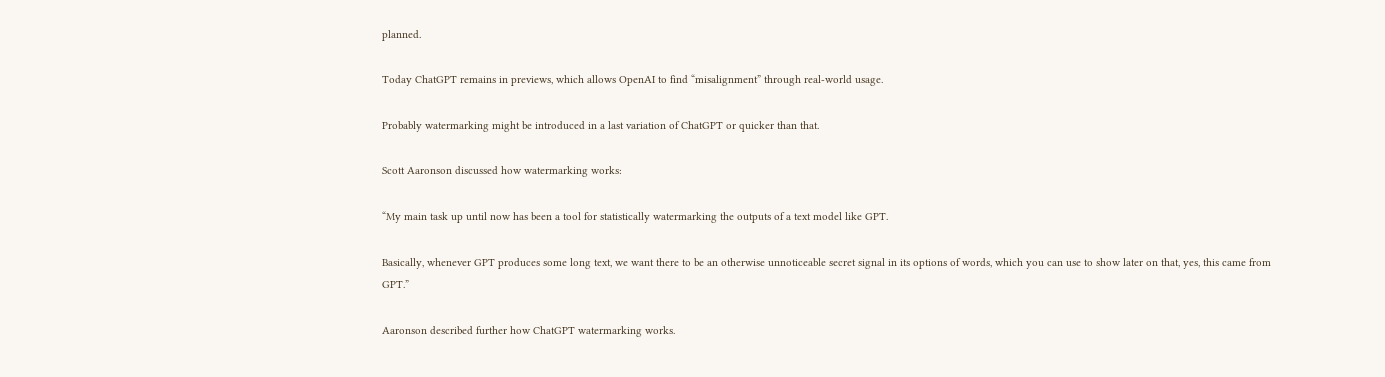planned.

Today ChatGPT remains in previews, which allows OpenAI to find “misalignment” through real-world usage.

Probably watermarking might be introduced in a last variation of ChatGPT or quicker than that.

Scott Aaronson discussed how watermarking works:

“My main task up until now has been a tool for statistically watermarking the outputs of a text model like GPT.

Basically, whenever GPT produces some long text, we want there to be an otherwise unnoticeable secret signal in its options of words, which you can use to show later on that, yes, this came from GPT.”

Aaronson described further how ChatGPT watermarking works.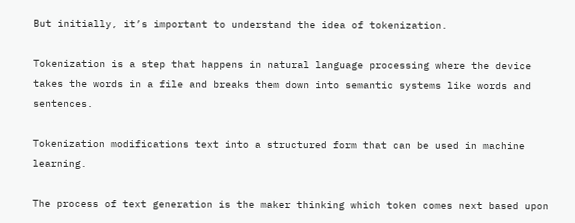But initially, it’s important to understand the idea of tokenization.

Tokenization is a step that happens in natural language processing where the device takes the words in a file and breaks them down into semantic systems like words and sentences.

Tokenization modifications text into a structured form that can be used in machine learning.

The process of text generation is the maker thinking which token comes next based upon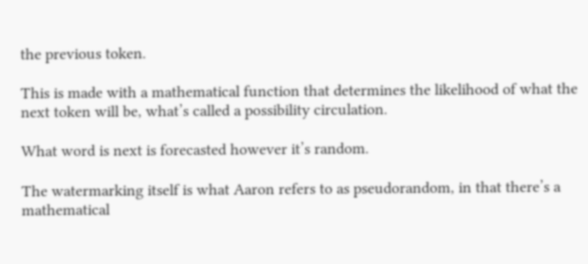the previous token.

This is made with a mathematical function that determines the likelihood of what the next token will be, what’s called a possibility circulation.

What word is next is forecasted however it’s random.

The watermarking itself is what Aaron refers to as pseudorandom, in that there’s a mathematical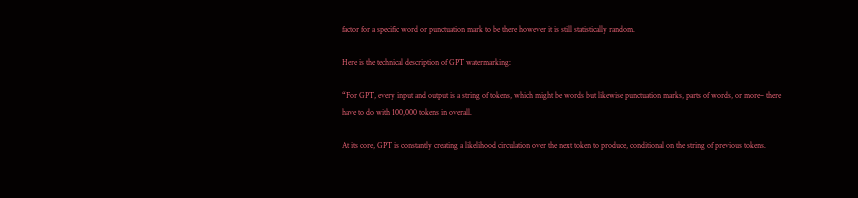factor for a specific word or punctuation mark to be there however it is still statistically random.

Here is the technical description of GPT watermarking:

“For GPT, every input and output is a string of tokens, which might be words but likewise punctuation marks, parts of words, or more– there have to do with 100,000 tokens in overall.

At its core, GPT is constantly creating a likelihood circulation over the next token to produce, conditional on the string of previous tokens.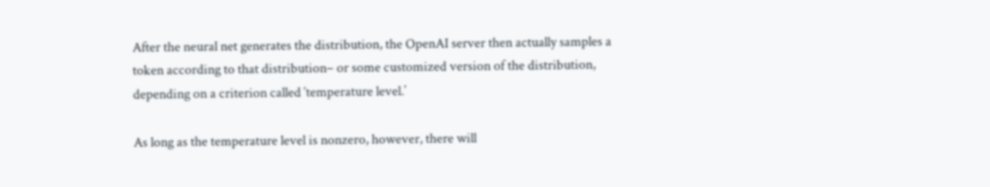After the neural net generates the distribution, the OpenAI server then actually samples a token according to that distribution– or some customized version of the distribution, depending on a criterion called ‘temperature level.’

As long as the temperature level is nonzero, however, there will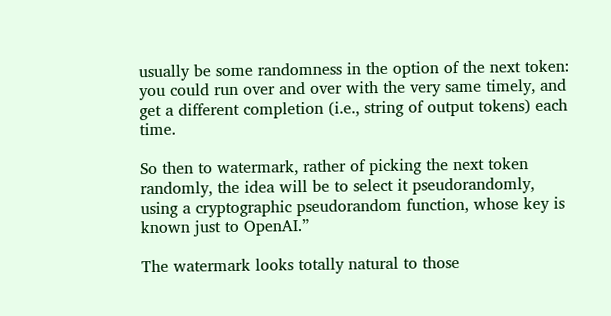usually be some randomness in the option of the next token: you could run over and over with the very same timely, and get a different completion (i.e., string of output tokens) each time.

So then to watermark, rather of picking the next token randomly, the idea will be to select it pseudorandomly, using a cryptographic pseudorandom function, whose key is known just to OpenAI.”

The watermark looks totally natural to those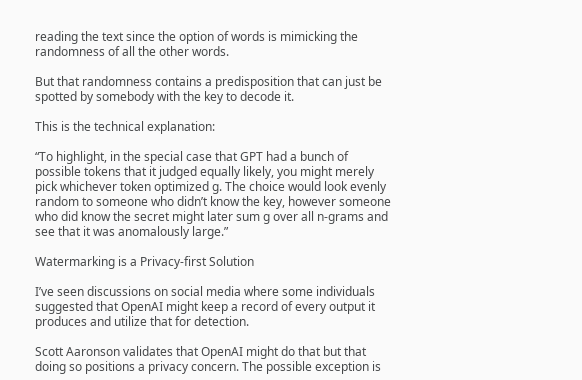reading the text since the option of words is mimicking the randomness of all the other words.

But that randomness contains a predisposition that can just be spotted by somebody with the key to decode it.

This is the technical explanation:

“To highlight, in the special case that GPT had a bunch of possible tokens that it judged equally likely, you might merely pick whichever token optimized g. The choice would look evenly random to someone who didn’t know the key, however someone who did know the secret might later sum g over all n-grams and see that it was anomalously large.”

Watermarking is a Privacy-first Solution

I’ve seen discussions on social media where some individuals suggested that OpenAI might keep a record of every output it produces and utilize that for detection.

Scott Aaronson validates that OpenAI might do that but that doing so positions a privacy concern. The possible exception is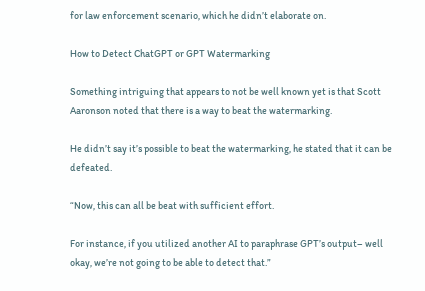for law enforcement scenario, which he didn’t elaborate on.

How to Detect ChatGPT or GPT Watermarking

Something intriguing that appears to not be well known yet is that Scott Aaronson noted that there is a way to beat the watermarking.

He didn’t say it’s possible to beat the watermarking, he stated that it can be defeated.

“Now, this can all be beat with sufficient effort.

For instance, if you utilized another AI to paraphrase GPT’s output– well okay, we’re not going to be able to detect that.”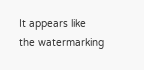It appears like the watermarking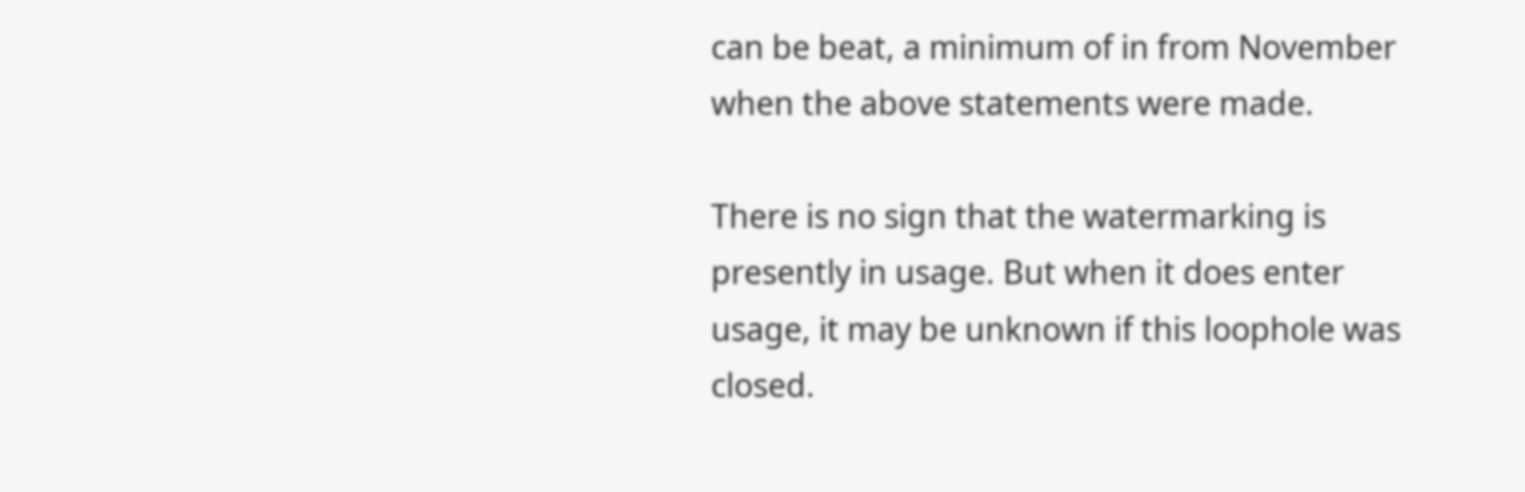can be beat, a minimum of in from November when the above statements were made.

There is no sign that the watermarking is presently in usage. But when it does enter usage, it may be unknown if this loophole was closed.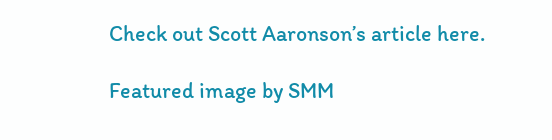Check out Scott Aaronson’s article here.

Featured image by SMM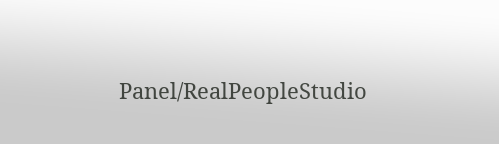Panel/RealPeopleStudio